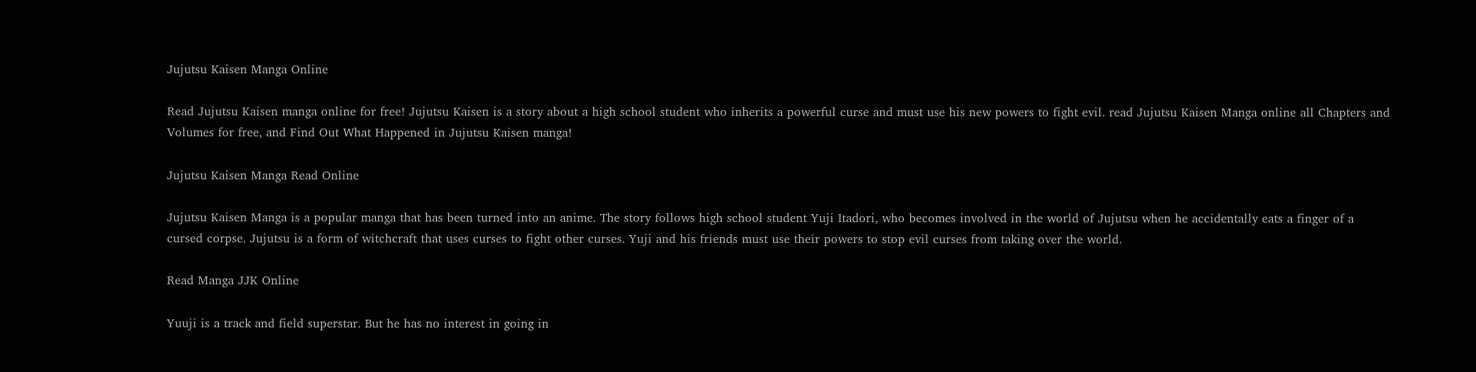Jujutsu Kaisen Manga Online

Read Jujutsu Kaisen manga online for free! Jujutsu Kaisen is a story about a high school student who inherits a powerful curse and must use his new powers to fight evil. read Jujutsu Kaisen Manga online all Chapters and Volumes for free, and Find Out What Happened in Jujutsu Kaisen manga!

Jujutsu Kaisen Manga Read Online

Jujutsu Kaisen Manga is a popular manga that has been turned into an anime. The story follows high school student Yuji Itadori, who becomes involved in the world of Jujutsu when he accidentally eats a finger of a cursed corpse. Jujutsu is a form of witchcraft that uses curses to fight other curses. Yuji and his friends must use their powers to stop evil curses from taking over the world.

Read Manga JJK Online

Yuuji is a track and field superstar. But he has no interest in going in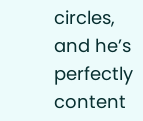circles, and he’s perfectly content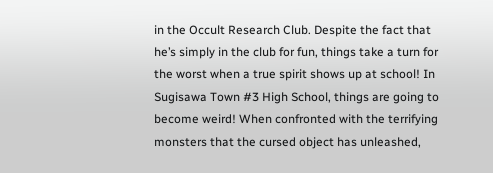in the Occult Research Club. Despite the fact that he’s simply in the club for fun, things take a turn for the worst when a true spirit shows up at school! In Sugisawa Town #3 High School, things are going to become weird! When confronted with the terrifying monsters that the cursed object has unleashed,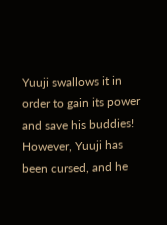Yuuji swallows it in order to gain its power and save his buddies! However, Yuuji has been cursed, and he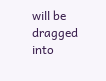will be dragged into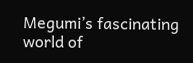Megumi’s fascinating world of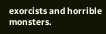exorcists and horrible monsters.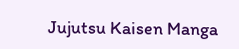Jujutsu Kaisen Manga